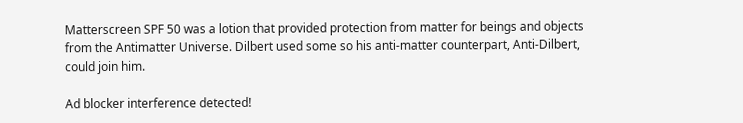Matterscreen SPF 50 was a lotion that provided protection from matter for beings and objects from the Antimatter Universe. Dilbert used some so his anti-matter counterpart, Anti-Dilbert, could join him.

Ad blocker interference detected!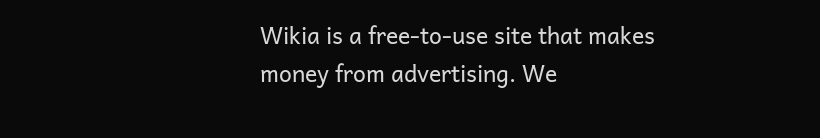Wikia is a free-to-use site that makes money from advertising. We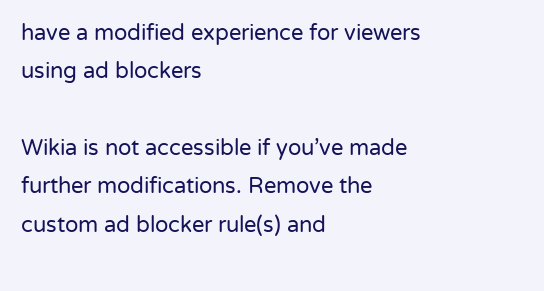have a modified experience for viewers using ad blockers

Wikia is not accessible if you’ve made further modifications. Remove the custom ad blocker rule(s) and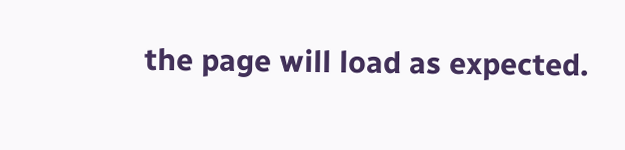the page will load as expected.